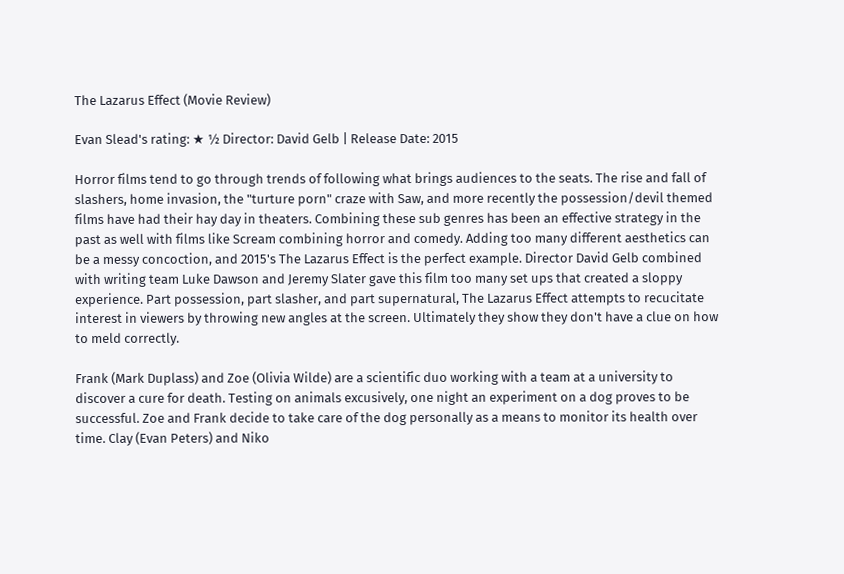The Lazarus Effect (Movie Review)

Evan Slead's rating: ★ ½ Director: David Gelb | Release Date: 2015

Horror films tend to go through trends of following what brings audiences to the seats. The rise and fall of slashers, home invasion, the "turture porn" craze with Saw, and more recently the possession/devil themed films have had their hay day in theaters. Combining these sub genres has been an effective strategy in the past as well with films like Scream combining horror and comedy. Adding too many different aesthetics can be a messy concoction, and 2015's The Lazarus Effect is the perfect example. Director David Gelb combined with writing team Luke Dawson and Jeremy Slater gave this film too many set ups that created a sloppy experience. Part possession, part slasher, and part supernatural, The Lazarus Effect attempts to recucitate interest in viewers by throwing new angles at the screen. Ultimately they show they don't have a clue on how to meld correctly.

Frank (Mark Duplass) and Zoe (Olivia Wilde) are a scientific duo working with a team at a university to discover a cure for death. Testing on animals excusively, one night an experiment on a dog proves to be successful. Zoe and Frank decide to take care of the dog personally as a means to monitor its health over time. Clay (Evan Peters) and Niko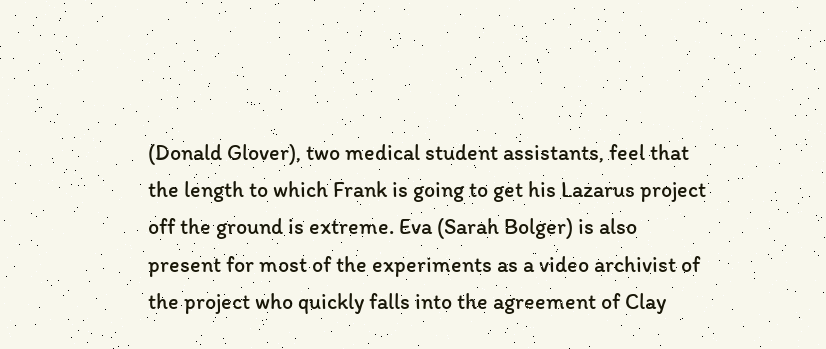(Donald Glover), two medical student assistants, feel that the length to which Frank is going to get his Lazarus project off the ground is extreme. Eva (Sarah Bolger) is also present for most of the experiments as a video archivist of the project who quickly falls into the agreement of Clay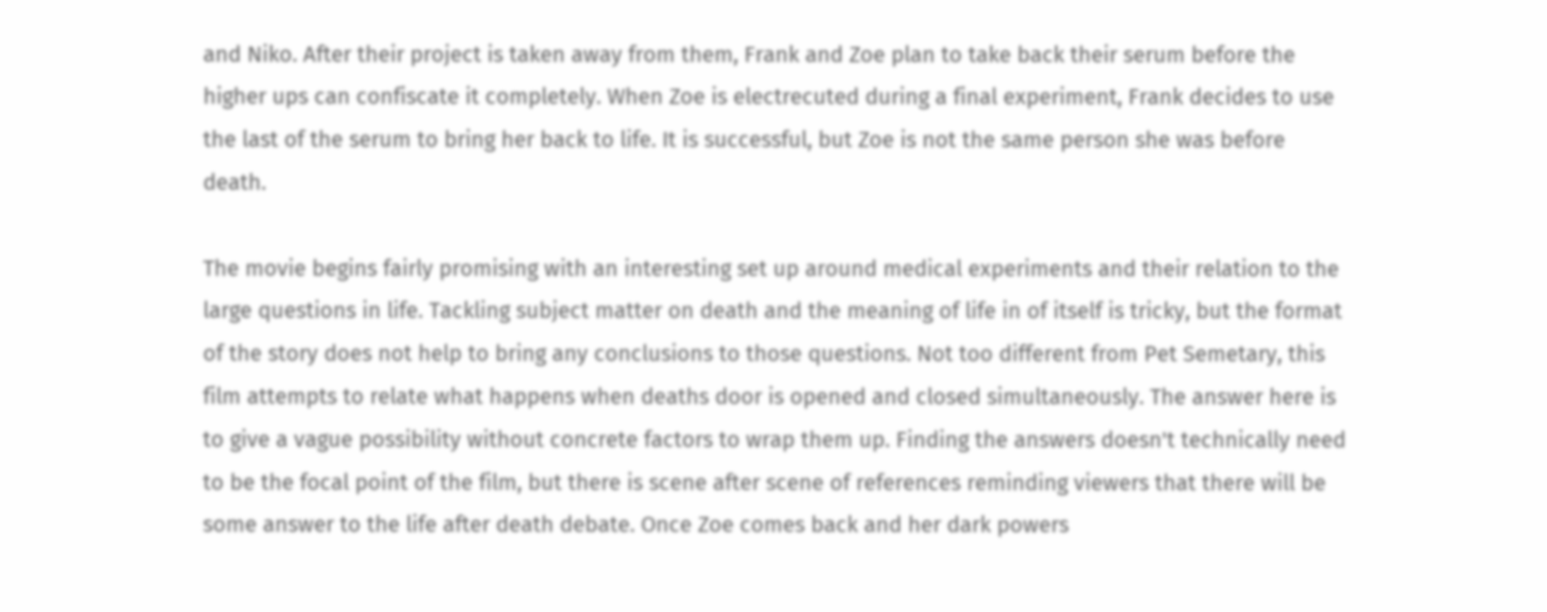and Niko. After their project is taken away from them, Frank and Zoe plan to take back their serum before the higher ups can confiscate it completely. When Zoe is electrecuted during a final experiment, Frank decides to use the last of the serum to bring her back to life. It is successful, but Zoe is not the same person she was before death.

The movie begins fairly promising with an interesting set up around medical experiments and their relation to the large questions in life. Tackling subject matter on death and the meaning of life in of itself is tricky, but the format of the story does not help to bring any conclusions to those questions. Not too different from Pet Semetary, this film attempts to relate what happens when deaths door is opened and closed simultaneously. The answer here is to give a vague possibility without concrete factors to wrap them up. Finding the answers doesn't technically need to be the focal point of the film, but there is scene after scene of references reminding viewers that there will be some answer to the life after death debate. Once Zoe comes back and her dark powers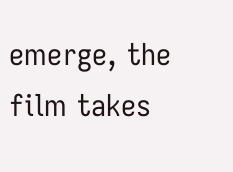emerge, the film takes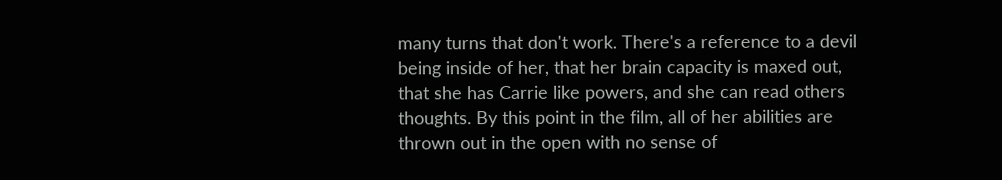many turns that don't work. There's a reference to a devil being inside of her, that her brain capacity is maxed out, that she has Carrie like powers, and she can read others thoughts. By this point in the film, all of her abilities are thrown out in the open with no sense of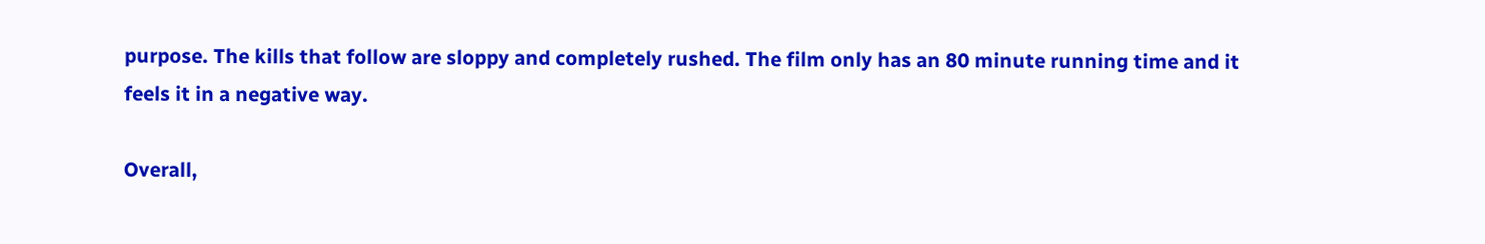purpose. The kills that follow are sloppy and completely rushed. The film only has an 80 minute running time and it feels it in a negative way.

Overall,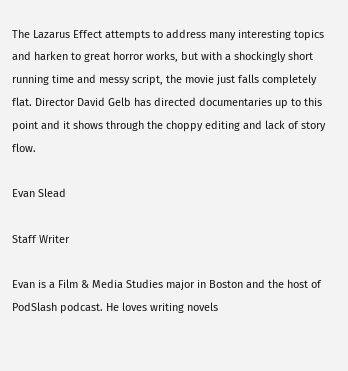The Lazarus Effect attempts to address many interesting topics and harken to great horror works, but with a shockingly short running time and messy script, the movie just falls completely flat. Director David Gelb has directed documentaries up to this point and it shows through the choppy editing and lack of story flow.

Evan Slead

Staff Writer

Evan is a Film & Media Studies major in Boston and the host of PodSlash podcast. He loves writing novels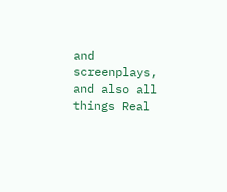and screenplays, and also all things Real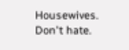Housewives. Don't hate.